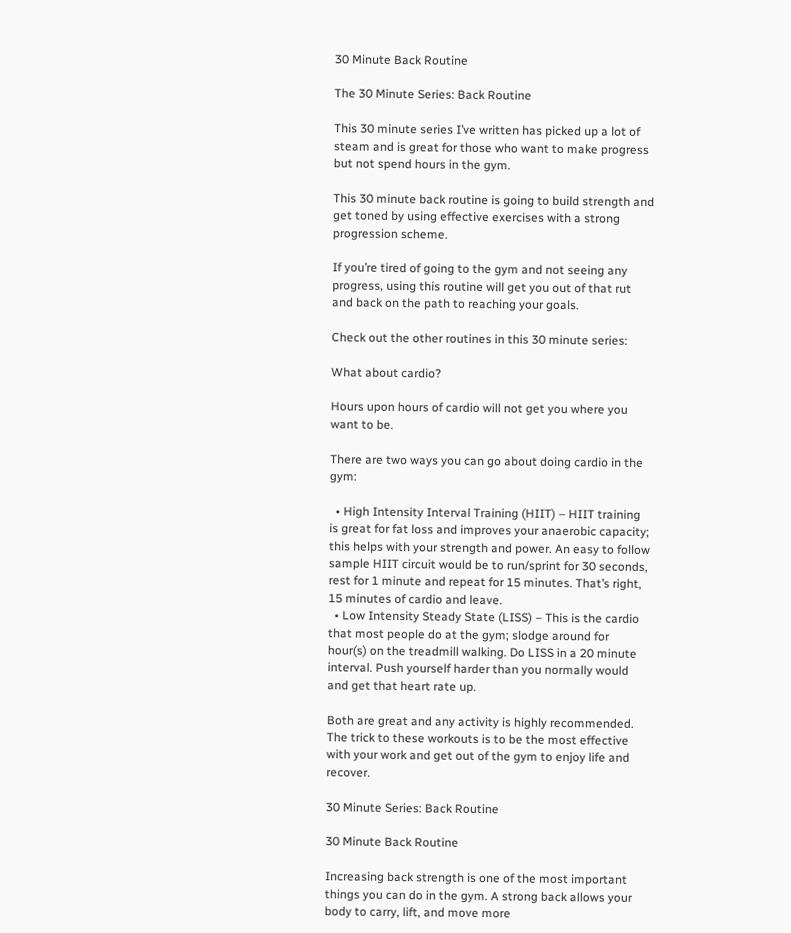30 Minute Back Routine

The 30 Minute Series: Back Routine

This 30 minute series I’ve written has picked up a lot of steam and is great for those who want to make progress but not spend hours in the gym.

This 30 minute back routine is going to build strength and get toned by using effective exercises with a strong progression scheme.

If you’re tired of going to the gym and not seeing any progress, using this routine will get you out of that rut and back on the path to reaching your goals.

Check out the other routines in this 30 minute series:

What about cardio?

Hours upon hours of cardio will not get you where you want to be.

There are two ways you can go about doing cardio in the gym:

  • High Intensity Interval Training (HIIT) – HIIT training is great for fat loss and improves your anaerobic capacity; this helps with your strength and power. An easy to follow sample HIIT circuit would be to run/sprint for 30 seconds, rest for 1 minute and repeat for 15 minutes. That’s right, 15 minutes of cardio and leave.
  • Low Intensity Steady State (LISS) – This is the cardio that most people do at the gym; slodge around for hour(s) on the treadmill walking. Do LISS in a 20 minute interval. Push yourself harder than you normally would and get that heart rate up.

Both are great and any activity is highly recommended. The trick to these workouts is to be the most effective with your work and get out of the gym to enjoy life and recover.

30 Minute Series: Back Routine

30 Minute Back Routine

Increasing back strength is one of the most important things you can do in the gym. A strong back allows your body to carry, lift, and move more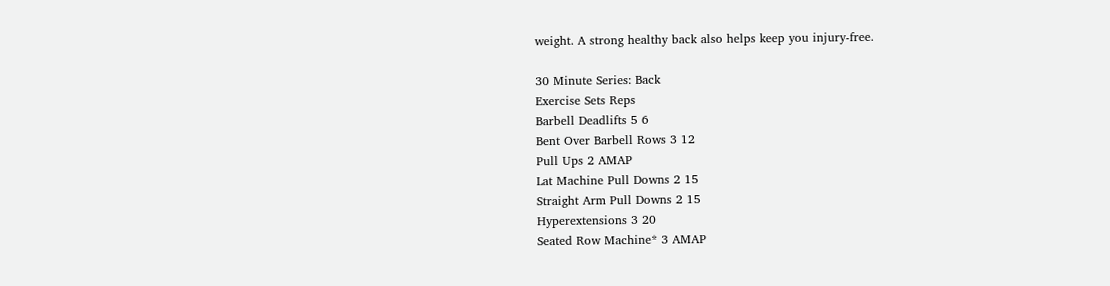weight. A strong healthy back also helps keep you injury-free.

30 Minute Series: Back
Exercise Sets Reps
Barbell Deadlifts 5 6
Bent Over Barbell Rows 3 12
Pull Ups 2 AMAP
Lat Machine Pull Downs 2 15
Straight Arm Pull Downs 2 15
Hyperextensions 3 20
Seated Row Machine* 3 AMAP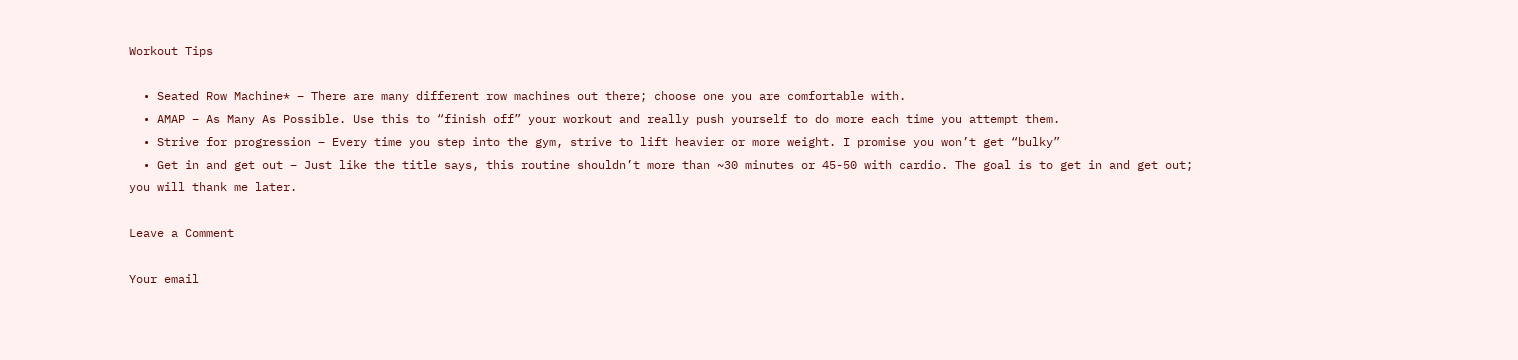Workout Tips

  • Seated Row Machine* – There are many different row machines out there; choose one you are comfortable with.
  • AMAP – As Many As Possible. Use this to “finish off” your workout and really push yourself to do more each time you attempt them.
  • Strive for progression – Every time you step into the gym, strive to lift heavier or more weight. I promise you won’t get “bulky”
  • Get in and get out – Just like the title says, this routine shouldn’t more than ~30 minutes or 45-50 with cardio. The goal is to get in and get out; you will thank me later.

Leave a Comment

Your email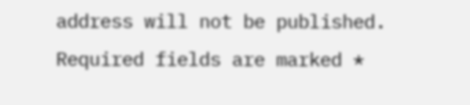address will not be published. Required fields are marked *